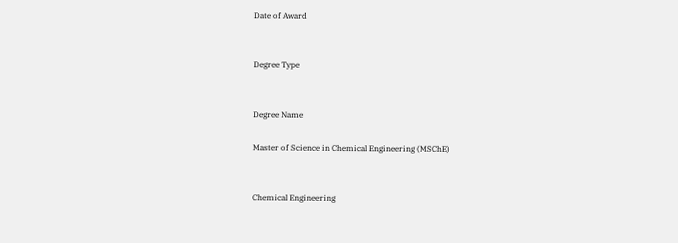Date of Award


Degree Type


Degree Name

Master of Science in Chemical Engineering (MSChE)


Chemical Engineering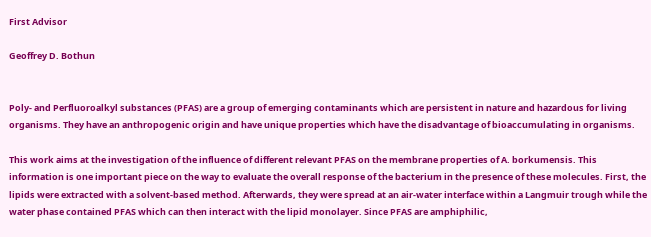First Advisor

Geoffrey D. Bothun


Poly- and Perfluoroalkyl substances (PFAS) are a group of emerging contaminants which are persistent in nature and hazardous for living organisms. They have an anthropogenic origin and have unique properties which have the disadvantage of bioaccumulating in organisms.

This work aims at the investigation of the influence of different relevant PFAS on the membrane properties of A. borkumensis. This information is one important piece on the way to evaluate the overall response of the bacterium in the presence of these molecules. First, the lipids were extracted with a solvent-based method. Afterwards, they were spread at an air-water interface within a Langmuir trough while the water phase contained PFAS which can then interact with the lipid monolayer. Since PFAS are amphiphilic,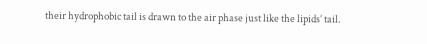their hydrophobic tail is drawn to the air phase just like the lipids’ tail.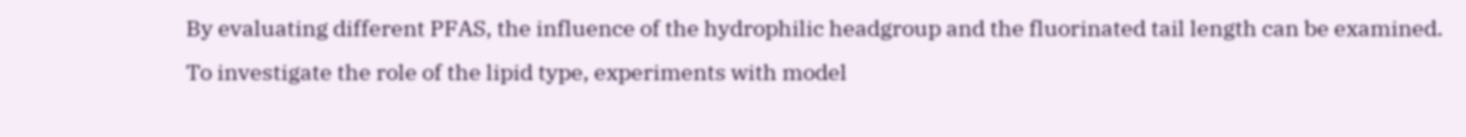By evaluating different PFAS, the influence of the hydrophilic headgroup and the fluorinated tail length can be examined. To investigate the role of the lipid type, experiments with model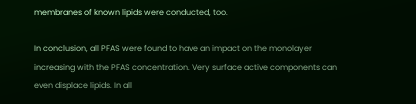membranes of known lipids were conducted, too.

In conclusion, all PFAS were found to have an impact on the monolayer increasing with the PFAS concentration. Very surface active components can even displace lipids. In all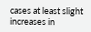cases at least slight increases in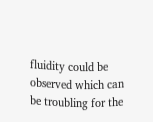fluidity could be observed which can be troubling for the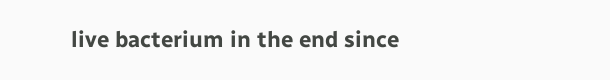live bacterium in the end since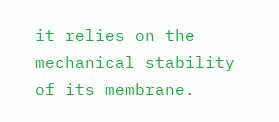it relies on the mechanical stability of its membrane.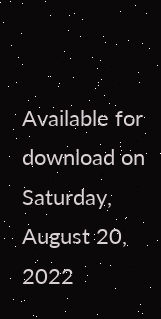Available for download on Saturday, August 20, 2022